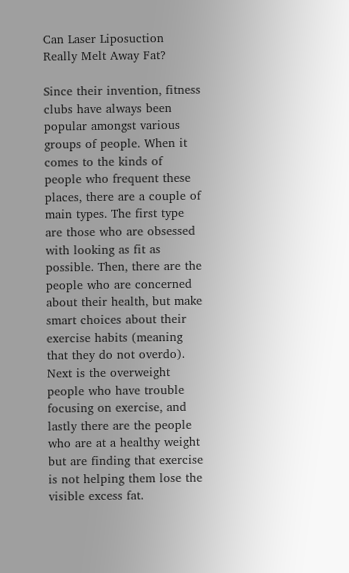Can Laser Liposuction Really Melt Away Fat?

Since their invention, fitness clubs have always been popular amongst various groups of people. When it comes to the kinds of people who frequent these places, there are a couple of main types. The first type are those who are obsessed with looking as fit as possible. Then, there are the people who are concerned about their health, but make smart choices about their exercise habits (meaning that they do not overdo). Next is the overweight people who have trouble focusing on exercise, and lastly there are the people who are at a healthy weight but are finding that exercise is not helping them lose the visible excess fat.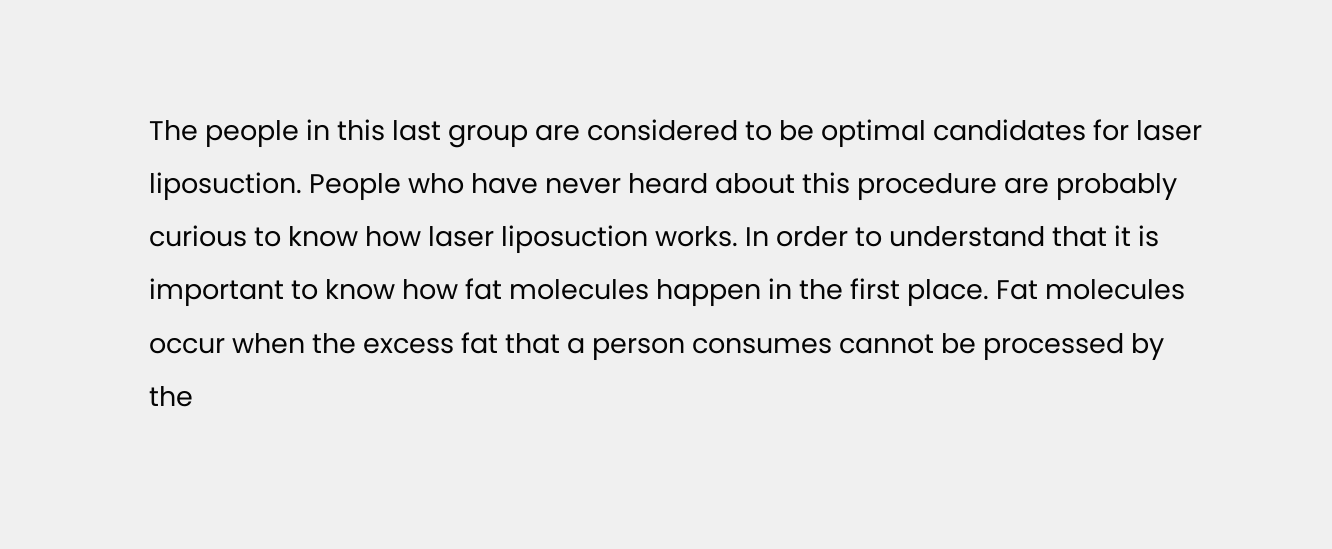The people in this last group are considered to be optimal candidates for laser liposuction. People who have never heard about this procedure are probably curious to know how laser liposuction works. In order to understand that it is important to know how fat molecules happen in the first place. Fat molecules occur when the excess fat that a person consumes cannot be processed by the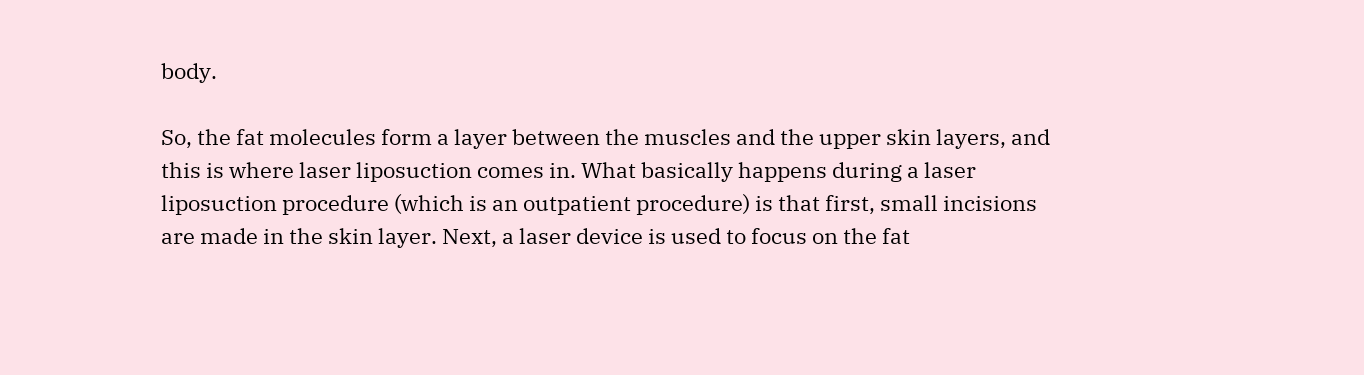body.

So, the fat molecules form a layer between the muscles and the upper skin layers, and this is where laser liposuction comes in. What basically happens during a laser liposuction procedure (which is an outpatient procedure) is that first, small incisions are made in the skin layer. Next, a laser device is used to focus on the fat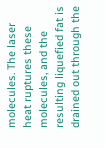molecules. The laser heat ruptures these molecules, and the resulting liquefied fat is drained out through the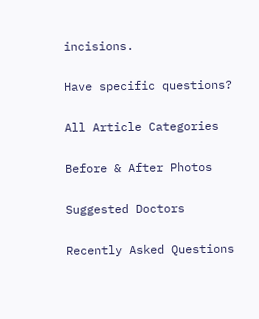incisions.

Have specific questions?

All Article Categories

Before & After Photos

Suggested Doctors

Recently Asked Questions